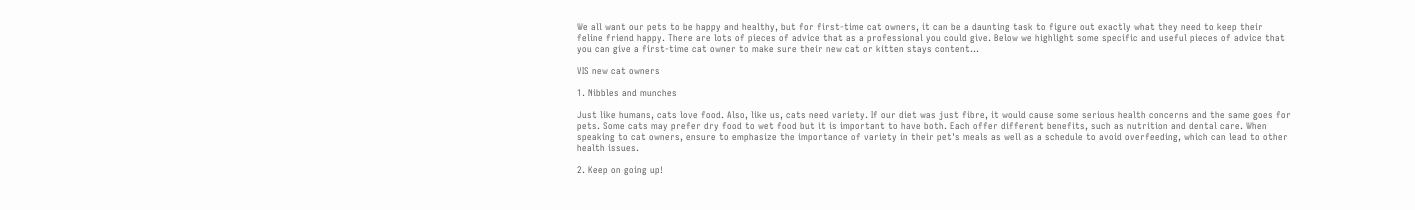We all want our pets to be happy and healthy, but for first-time cat owners, it can be a daunting task to figure out exactly what they need to keep their feline friend happy. There are lots of pieces of advice that as a professional you could give. Below we highlight some specific and useful pieces of advice that you can give a first-time cat owner to make sure their new cat or kitten stays content...

VIS new cat owners

1. Nibbles and munches

Just like humans, cats love food. Also, like us, cats need variety. If our diet was just fibre, it would cause some serious health concerns and the same goes for pets. Some cats may prefer dry food to wet food but it is important to have both. Each offer different benefits, such as nutrition and dental care. When speaking to cat owners, ensure to emphasize the importance of variety in their pet's meals as well as a schedule to avoid overfeeding, which can lead to other health issues.

2. Keep on going up!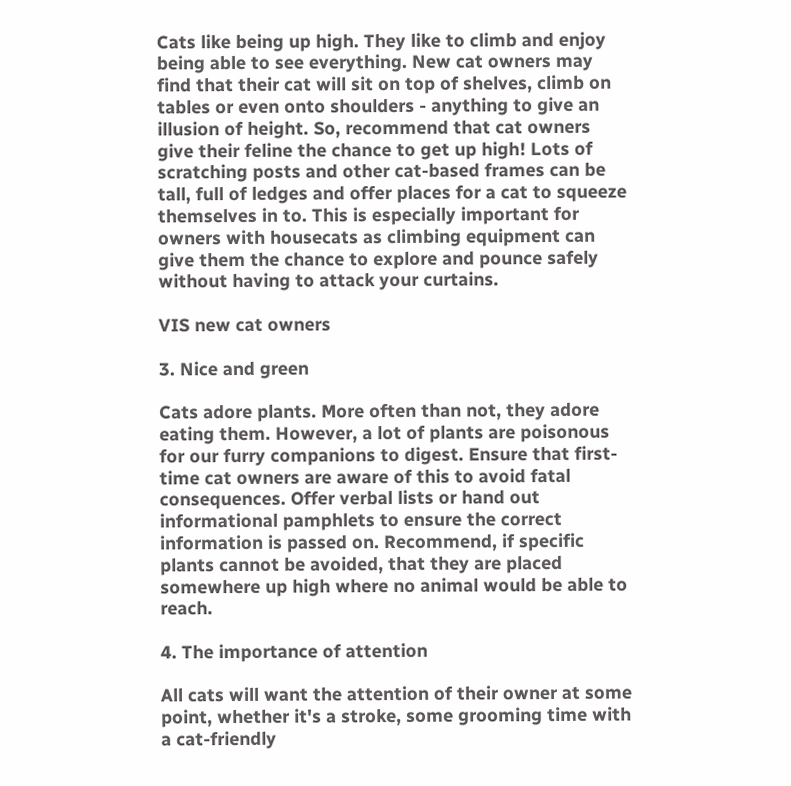Cats like being up high. They like to climb and enjoy being able to see everything. New cat owners may find that their cat will sit on top of shelves, climb on tables or even onto shoulders - anything to give an illusion of height. So, recommend that cat owners give their feline the chance to get up high! Lots of scratching posts and other cat-based frames can be tall, full of ledges and offer places for a cat to squeeze themselves in to. This is especially important for owners with housecats as climbing equipment can give them the chance to explore and pounce safely without having to attack your curtains.

VIS new cat owners

3. Nice and green

Cats adore plants. More often than not, they adore eating them. However, a lot of plants are poisonous for our furry companions to digest. Ensure that first-time cat owners are aware of this to avoid fatal consequences. Offer verbal lists or hand out informational pamphlets to ensure the correct information is passed on. Recommend, if specific plants cannot be avoided, that they are placed somewhere up high where no animal would be able to reach.

4. The importance of attention

All cats will want the attention of their owner at some point, whether it's a stroke, some grooming time with a cat-friendly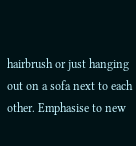hairbrush or just hanging out on a sofa next to each other. Emphasise to new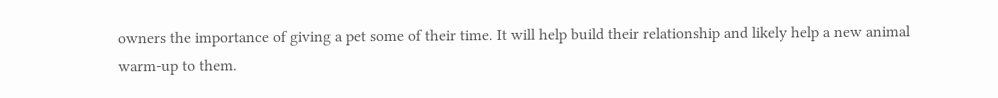owners the importance of giving a pet some of their time. It will help build their relationship and likely help a new animal warm-up to them.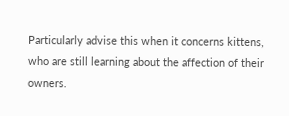Particularly advise this when it concerns kittens, who are still learning about the affection of their owners.